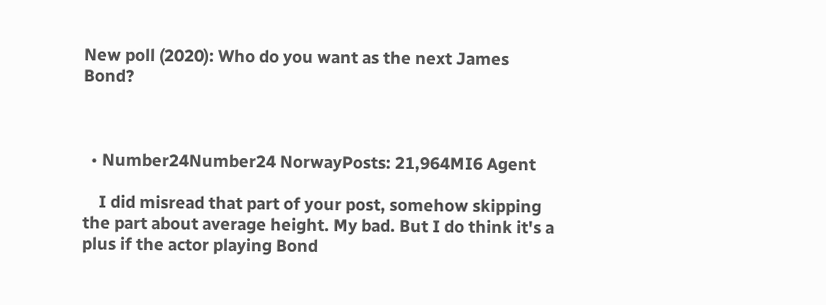New poll (2020): Who do you want as the next James Bond?



  • Number24Number24 NorwayPosts: 21,964MI6 Agent

    I did misread that part of your post, somehow skipping the part about average height. My bad. But I do think it's a plus if the actor playing Bond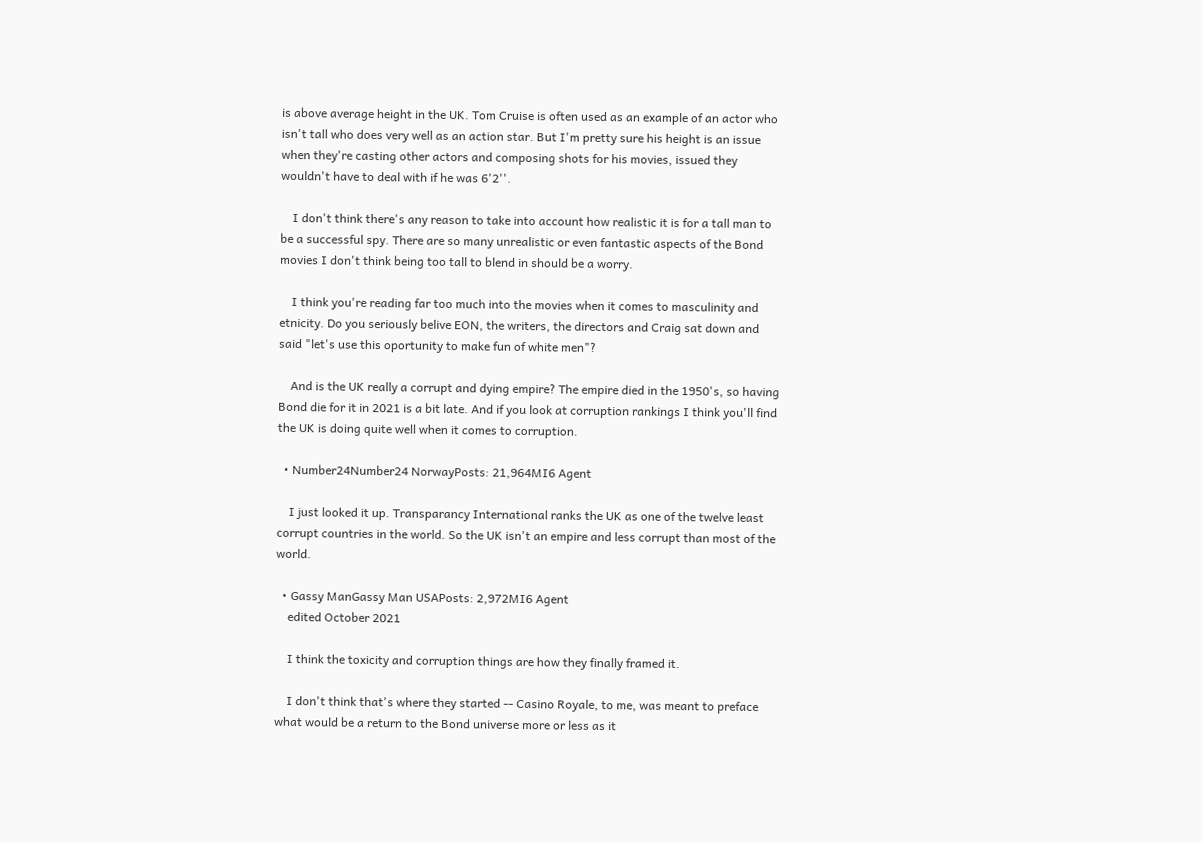is above average height in the UK. Tom Cruise is often used as an example of an actor who isn't tall who does very well as an action star. But I'm pretty sure his height is an issue when they're casting other actors and composing shots for his movies, issued they wouldn't have to deal with if he was 6'2''.

    I don't think there's any reason to take into account how realistic it is for a tall man to be a successful spy. There are so many unrealistic or even fantastic aspects of the Bond movies I don't think being too tall to blend in should be a worry.

    I think you're reading far too much into the movies when it comes to masculinity and etnicity. Do you seriously belive EON, the writers, the directors and Craig sat down and said "let's use this oportunity to make fun of white men"?

    And is the UK really a corrupt and dying empire? The empire died in the 1950's, so having Bond die for it in 2021 is a bit late. And if you look at corruption rankings I think you'll find the UK is doing quite well when it comes to corruption.

  • Number24Number24 NorwayPosts: 21,964MI6 Agent

    I just looked it up. Transparancy International ranks the UK as one of the twelve least corrupt countries in the world. So the UK isn't an empire and less corrupt than most of the world.

  • Gassy ManGassy Man USAPosts: 2,972MI6 Agent
    edited October 2021

    I think the toxicity and corruption things are how they finally framed it.

    I don't think that's where they started -- Casino Royale, to me, was meant to preface what would be a return to the Bond universe more or less as it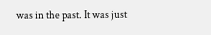was in the past. It was just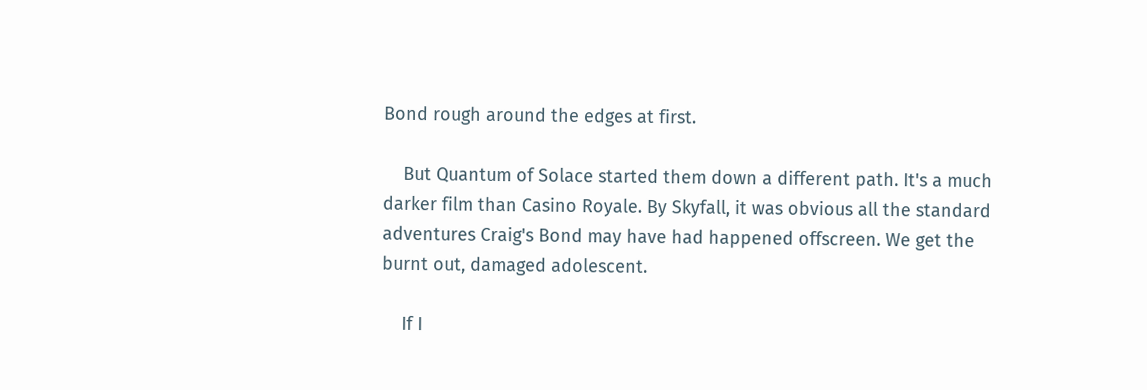Bond rough around the edges at first.

    But Quantum of Solace started them down a different path. It's a much darker film than Casino Royale. By Skyfall, it was obvious all the standard adventures Craig's Bond may have had happened offscreen. We get the burnt out, damaged adolescent.

    If I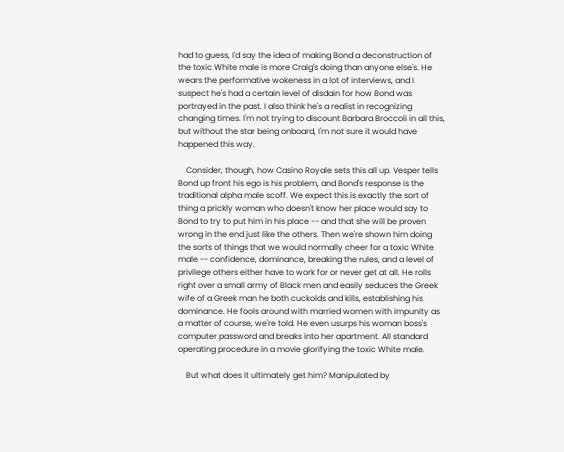had to guess, I'd say the idea of making Bond a deconstruction of the toxic White male is more Craig's doing than anyone else's. He wears the performative wokeness in a lot of interviews, and I suspect he's had a certain level of disdain for how Bond was portrayed in the past. I also think he's a realist in recognizing changing times. I'm not trying to discount Barbara Broccoli in all this, but without the star being onboard, I'm not sure it would have happened this way.

    Consider, though, how Casino Royale sets this all up. Vesper tells Bond up front his ego is his problem, and Bond's response is the traditional alpha male scoff. We expect this is exactly the sort of thing a prickly woman who doesn't know her place would say to Bond to try to put him in his place -- and that she will be proven wrong in the end just like the others. Then we're shown him doing the sorts of things that we would normally cheer for a toxic White male -- confidence, dominance, breaking the rules, and a level of privilege others either have to work for or never get at all. He rolls right over a small army of Black men and easily seduces the Greek wife of a Greek man he both cuckolds and kills, establishing his dominance. He fools around with married women with impunity as a matter of course, we're told. He even usurps his woman boss's computer password and breaks into her apartment. All standard operating procedure in a movie glorifying the toxic White male.

    But what does it ultimately get him? Manipulated by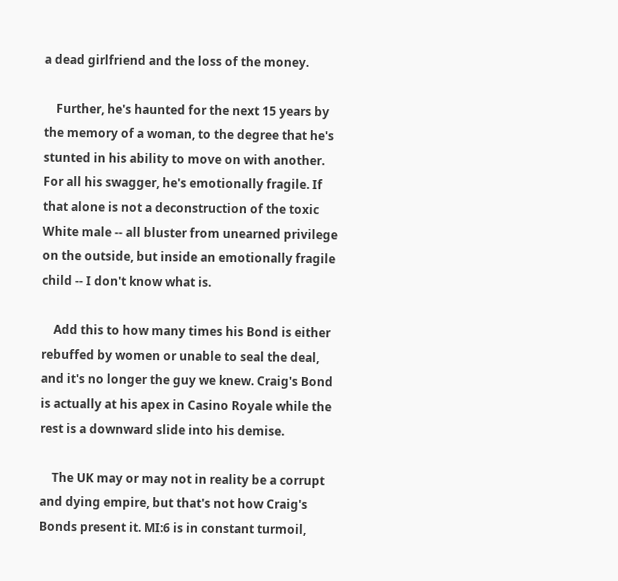a dead girlfriend and the loss of the money.

    Further, he's haunted for the next 15 years by the memory of a woman, to the degree that he's stunted in his ability to move on with another. For all his swagger, he's emotionally fragile. If that alone is not a deconstruction of the toxic White male -- all bluster from unearned privilege on the outside, but inside an emotionally fragile child -- I don't know what is.

    Add this to how many times his Bond is either rebuffed by women or unable to seal the deal, and it's no longer the guy we knew. Craig's Bond is actually at his apex in Casino Royale while the rest is a downward slide into his demise.

    The UK may or may not in reality be a corrupt and dying empire, but that's not how Craig's Bonds present it. MI:6 is in constant turmoil,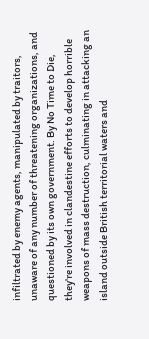infiltrated by enemy agents, manipulated by traitors, unaware of any number of threatening organizations, and questioned by its own government. By No Time to Die, they're involved in clandestine efforts to develop horrible weapons of mass destruction, culminating in attacking an island outside British territorial waters and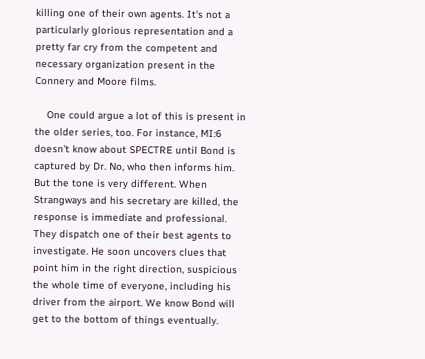killing one of their own agents. It's not a particularly glorious representation and a pretty far cry from the competent and necessary organization present in the Connery and Moore films.

    One could argue a lot of this is present in the older series, too. For instance, MI:6 doesn't know about SPECTRE until Bond is captured by Dr. No, who then informs him. But the tone is very different. When Strangways and his secretary are killed, the response is immediate and professional. They dispatch one of their best agents to investigate. He soon uncovers clues that point him in the right direction, suspicious the whole time of everyone, including his driver from the airport. We know Bond will get to the bottom of things eventually.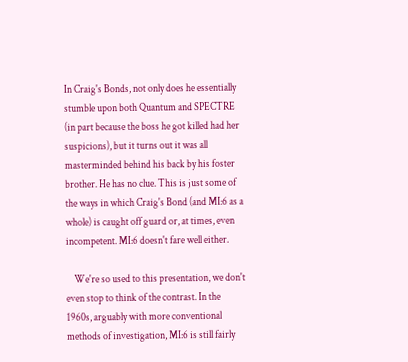In Craig's Bonds, not only does he essentially stumble upon both Quantum and SPECTRE (in part because the boss he got killed had her suspicions), but it turns out it was all masterminded behind his back by his foster brother. He has no clue. This is just some of the ways in which Craig's Bond (and MI:6 as a whole) is caught off guard or, at times, even incompetent. MI:6 doesn't fare well either.

    We're so used to this presentation, we don't even stop to think of the contrast. In the 1960s, arguably with more conventional methods of investigation, MI:6 is still fairly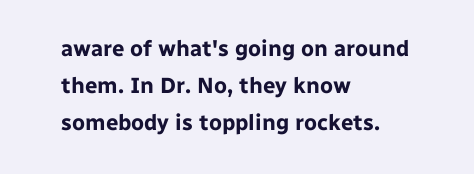aware of what's going on around them. In Dr. No, they know somebody is toppling rockets.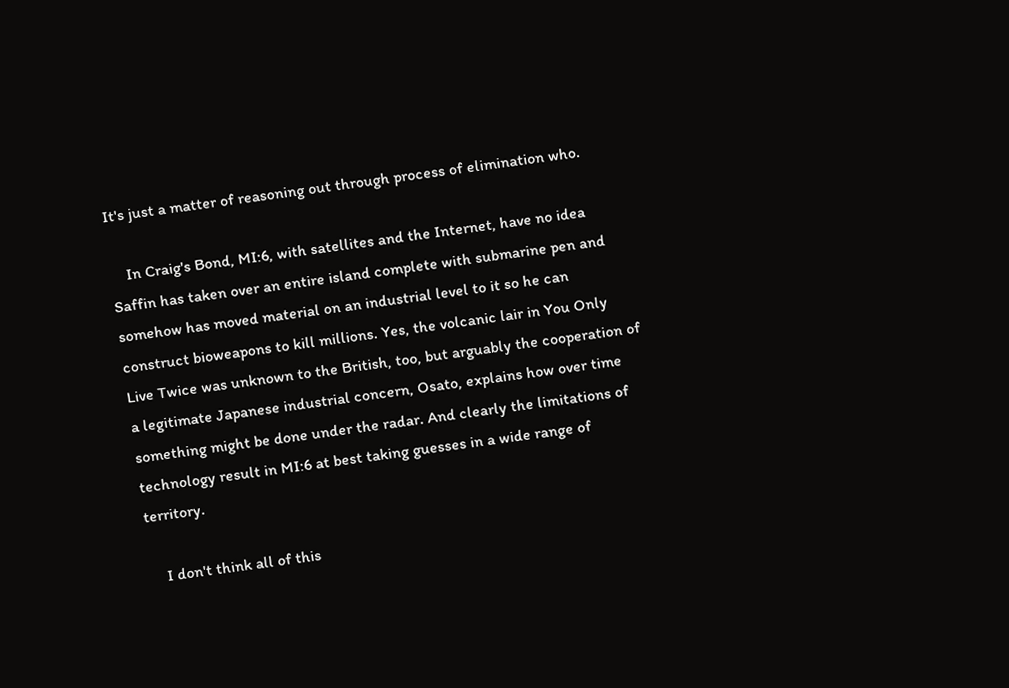It's just a matter of reasoning out through process of elimination who.

    In Craig's Bond, MI:6, with satellites and the Internet, have no idea Saffin has taken over an entire island complete with submarine pen and somehow has moved material on an industrial level to it so he can construct bioweapons to kill millions. Yes, the volcanic lair in You Only Live Twice was unknown to the British, too, but arguably the cooperation of a legitimate Japanese industrial concern, Osato, explains how over time something might be done under the radar. And clearly the limitations of technology result in MI:6 at best taking guesses in a wide range of territory.

    I don't think all of this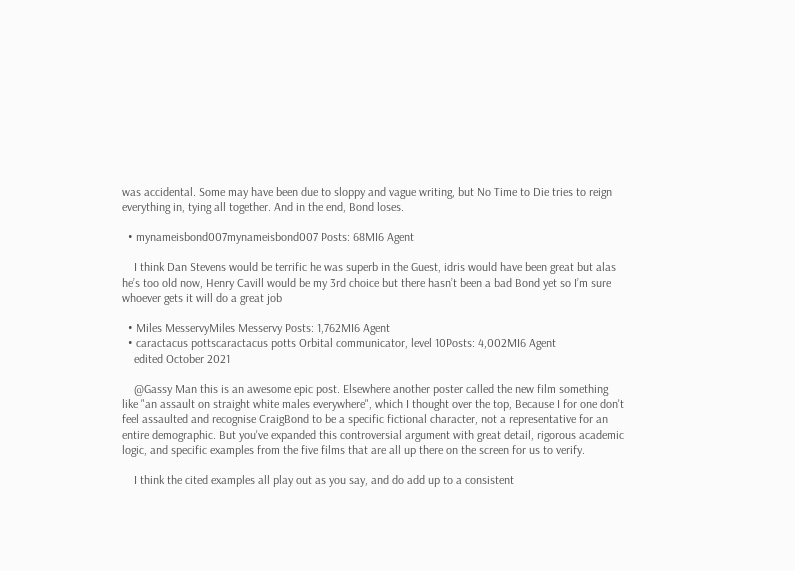was accidental. Some may have been due to sloppy and vague writing, but No Time to Die tries to reign everything in, tying all together. And in the end, Bond loses.

  • mynameisbond007mynameisbond007 Posts: 68MI6 Agent

    I think Dan Stevens would be terrific he was superb in the Guest, idris would have been great but alas he’s too old now, Henry Cavill would be my 3rd choice but there hasn’t been a bad Bond yet so I’m sure whoever gets it will do a great job

  • Miles MesservyMiles Messervy Posts: 1,762MI6 Agent
  • caractacus pottscaractacus potts Orbital communicator, level 10Posts: 4,002MI6 Agent
    edited October 2021

    @Gassy Man this is an awesome epic post. Elsewhere another poster called the new film something like "an assault on straight white males everywhere", which I thought over the top, Because I for one don't feel assaulted and recognise CraigBond to be a specific fictional character, not a representative for an entire demographic. But you've expanded this controversial argument with great detail, rigorous academic logic, and specific examples from the five films that are all up there on the screen for us to verify.

    I think the cited examples all play out as you say, and do add up to a consistent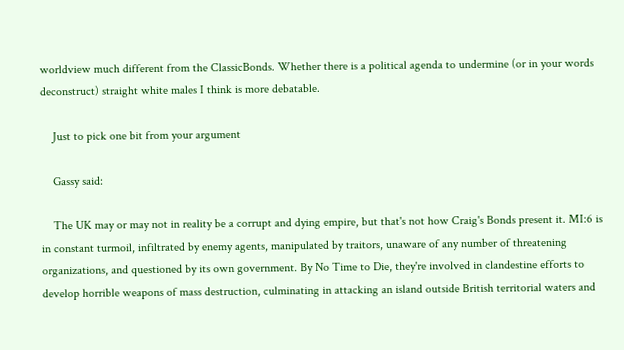worldview much different from the ClassicBonds. Whether there is a political agenda to undermine (or in your words deconstruct) straight white males I think is more debatable.

    Just to pick one bit from your argument

    Gassy said:

    The UK may or may not in reality be a corrupt and dying empire, but that's not how Craig's Bonds present it. MI:6 is in constant turmoil, infiltrated by enemy agents, manipulated by traitors, unaware of any number of threatening organizations, and questioned by its own government. By No Time to Die, they're involved in clandestine efforts to develop horrible weapons of mass destruction, culminating in attacking an island outside British territorial waters and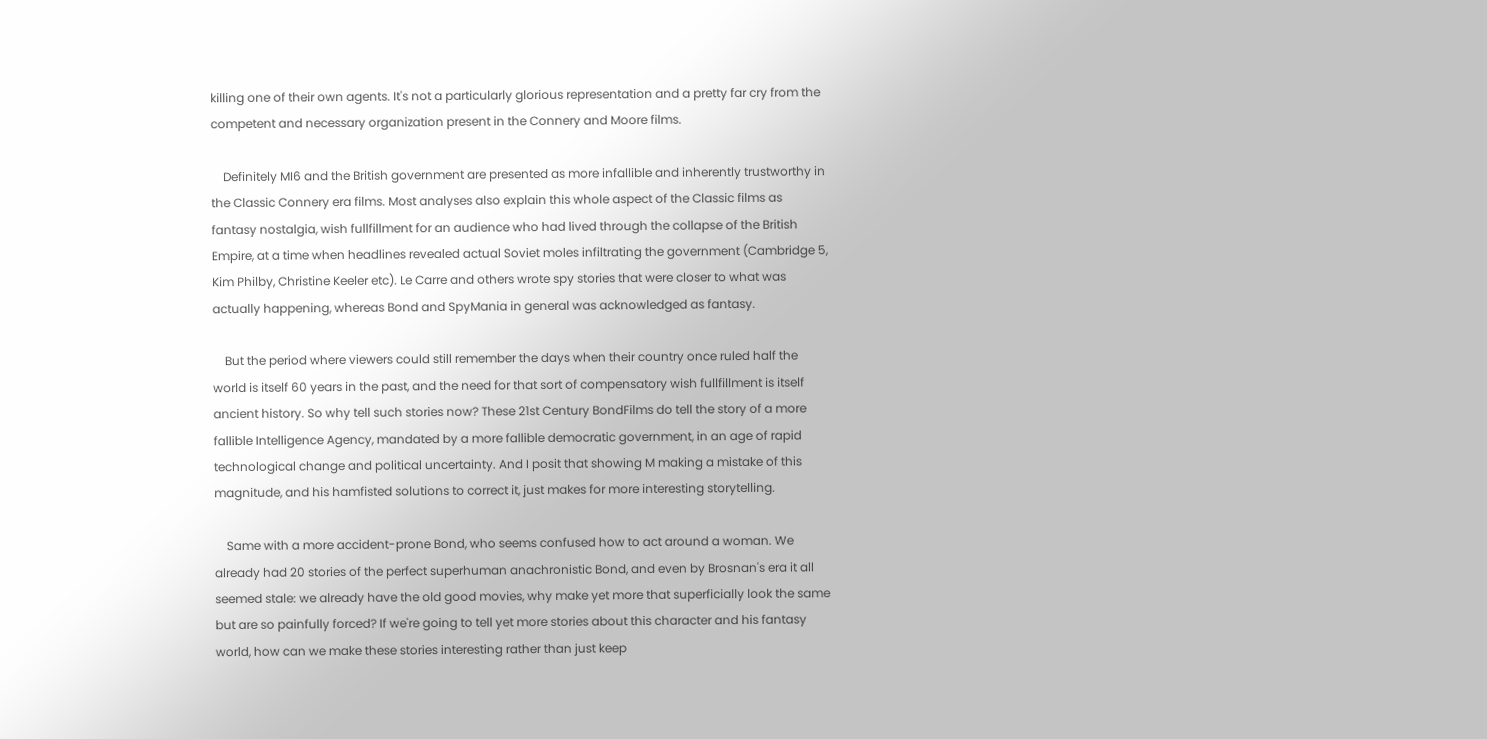killing one of their own agents. It's not a particularly glorious representation and a pretty far cry from the competent and necessary organization present in the Connery and Moore films.

    Definitely MI6 and the British government are presented as more infallible and inherently trustworthy in the Classic Connery era films. Most analyses also explain this whole aspect of the Classic films as fantasy nostalgia, wish fullfillment for an audience who had lived through the collapse of the British Empire, at a time when headlines revealed actual Soviet moles infiltrating the government (Cambridge 5, Kim Philby, Christine Keeler etc). Le Carre and others wrote spy stories that were closer to what was actually happening, whereas Bond and SpyMania in general was acknowledged as fantasy.

    But the period where viewers could still remember the days when their country once ruled half the world is itself 60 years in the past, and the need for that sort of compensatory wish fullfillment is itself ancient history. So why tell such stories now? These 21st Century BondFilms do tell the story of a more fallible Intelligence Agency, mandated by a more fallible democratic government, in an age of rapid technological change and political uncertainty. And I posit that showing M making a mistake of this magnitude, and his hamfisted solutions to correct it, just makes for more interesting storytelling.

    Same with a more accident-prone Bond, who seems confused how to act around a woman. We already had 20 stories of the perfect superhuman anachronistic Bond, and even by Brosnan's era it all seemed stale: we already have the old good movies, why make yet more that superficially look the same but are so painfully forced? If we're going to tell yet more stories about this character and his fantasy world, how can we make these stories interesting rather than just keep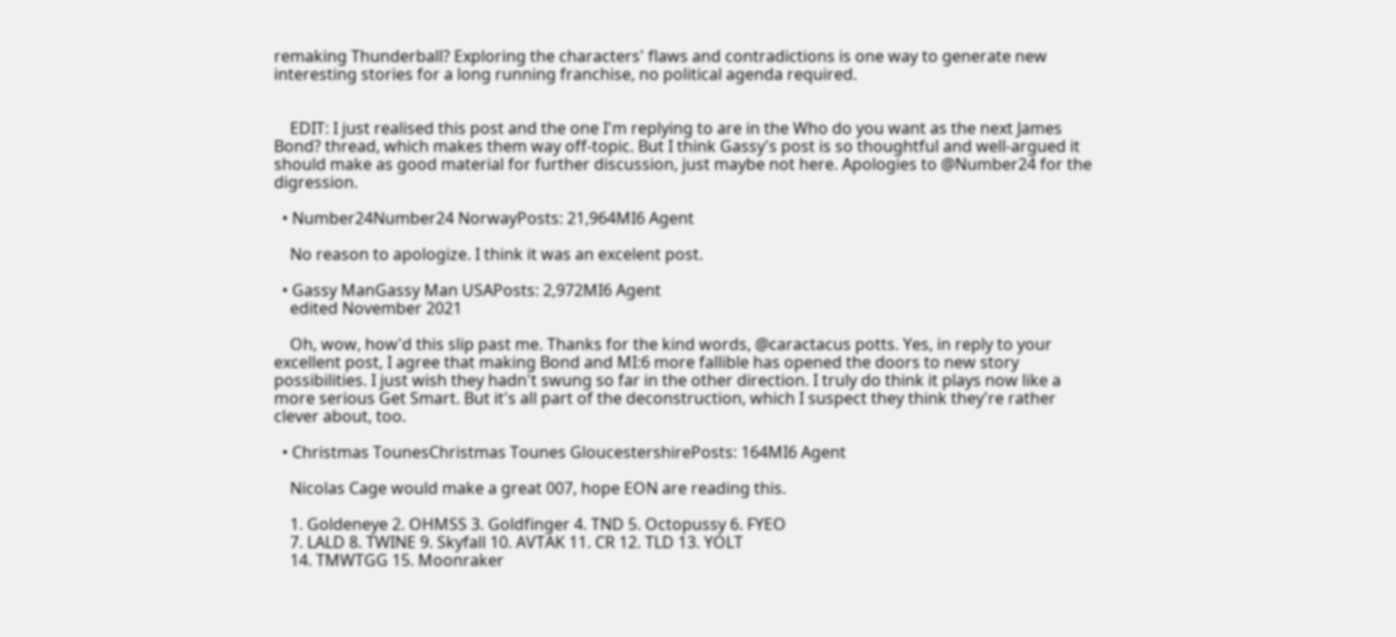remaking Thunderball? Exploring the characters' flaws and contradictions is one way to generate new interesting stories for a long running franchise, no political agenda required.


    EDIT: I just realised this post and the one I'm replying to are in the Who do you want as the next James Bond? thread, which makes them way off-topic. But I think Gassy's post is so thoughtful and well-argued it should make as good material for further discussion, just maybe not here. Apologies to @Number24 for the digression.

  • Number24Number24 NorwayPosts: 21,964MI6 Agent

    No reason to apologize. I think it was an excelent post.

  • Gassy ManGassy Man USAPosts: 2,972MI6 Agent
    edited November 2021

    Oh, wow, how'd this slip past me. Thanks for the kind words, @caractacus potts. Yes, in reply to your excellent post, I agree that making Bond and MI:6 more fallible has opened the doors to new story possibilities. I just wish they hadn't swung so far in the other direction. I truly do think it plays now like a more serious Get Smart. But it's all part of the deconstruction, which I suspect they think they're rather clever about, too.

  • Christmas TounesChristmas Tounes GloucestershirePosts: 164MI6 Agent

    Nicolas Cage would make a great 007, hope EON are reading this.

    1. Goldeneye 2. OHMSS 3. Goldfinger 4. TND 5. Octopussy 6. FYEO
    7. LALD 8. TWINE 9. Skyfall 10. AVTAK 11. CR 12. TLD 13. YOLT
    14. TMWTGG 15. Moonraker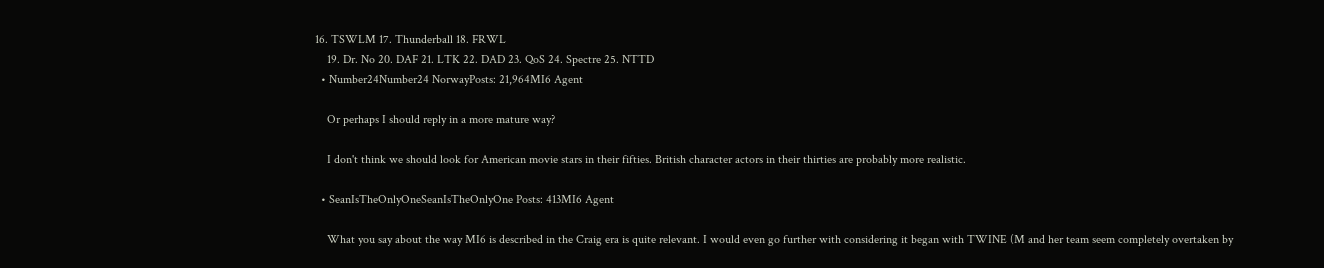16. TSWLM 17. Thunderball 18. FRWL
    19. Dr. No 20. DAF 21. LTK 22. DAD 23. QoS 24. Spectre 25. NTTD
  • Number24Number24 NorwayPosts: 21,964MI6 Agent

    Or perhaps I should reply in a more mature way?

    I don't think we should look for American movie stars in their fifties. British character actors in their thirties are probably more realistic.

  • SeanIsTheOnlyOneSeanIsTheOnlyOne Posts: 413MI6 Agent

    What you say about the way MI6 is described in the Craig era is quite relevant. I would even go further with considering it began with TWINE (M and her team seem completely overtaken by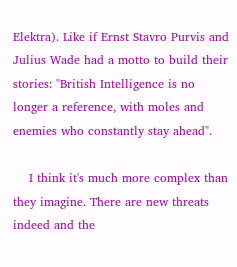Elektra). Like if Ernst Stavro Purvis and Julius Wade had a motto to build their stories: "British Intelligence is no longer a reference, with moles and enemies who constantly stay ahead".

    I think it's much more complex than they imagine. There are new threats indeed and the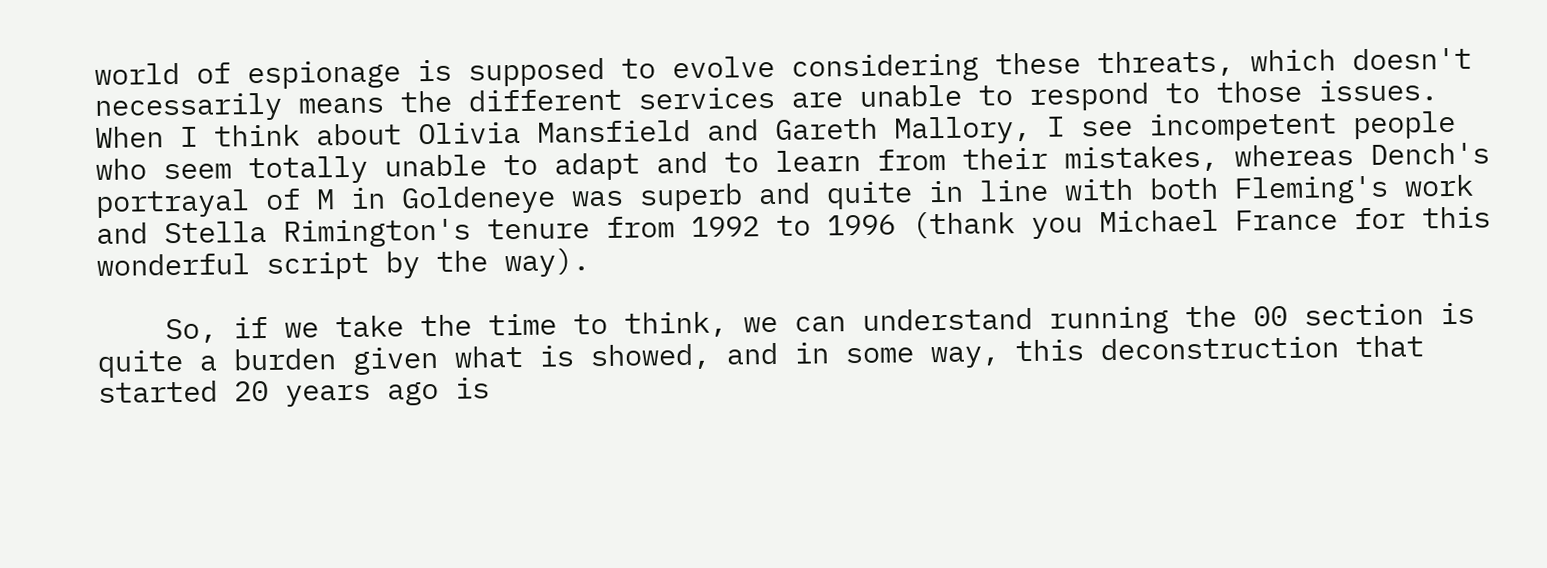world of espionage is supposed to evolve considering these threats, which doesn't necessarily means the different services are unable to respond to those issues. When I think about Olivia Mansfield and Gareth Mallory, I see incompetent people who seem totally unable to adapt and to learn from their mistakes, whereas Dench's portrayal of M in Goldeneye was superb and quite in line with both Fleming's work and Stella Rimington's tenure from 1992 to 1996 (thank you Michael France for this wonderful script by the way).

    So, if we take the time to think, we can understand running the 00 section is quite a burden given what is showed, and in some way, this deconstruction that started 20 years ago is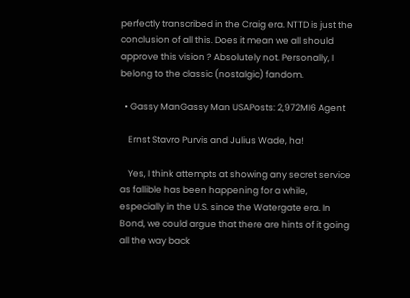perfectly transcribed in the Craig era. NTTD is just the conclusion of all this. Does it mean we all should approve this vision ? Absolutely not. Personally, I belong to the classic (nostalgic) fandom.

  • Gassy ManGassy Man USAPosts: 2,972MI6 Agent

    Ernst Stavro Purvis and Julius Wade, ha!

    Yes, I think attempts at showing any secret service as fallible has been happening for a while, especially in the U.S. since the Watergate era. In Bond, we could argue that there are hints of it going all the way back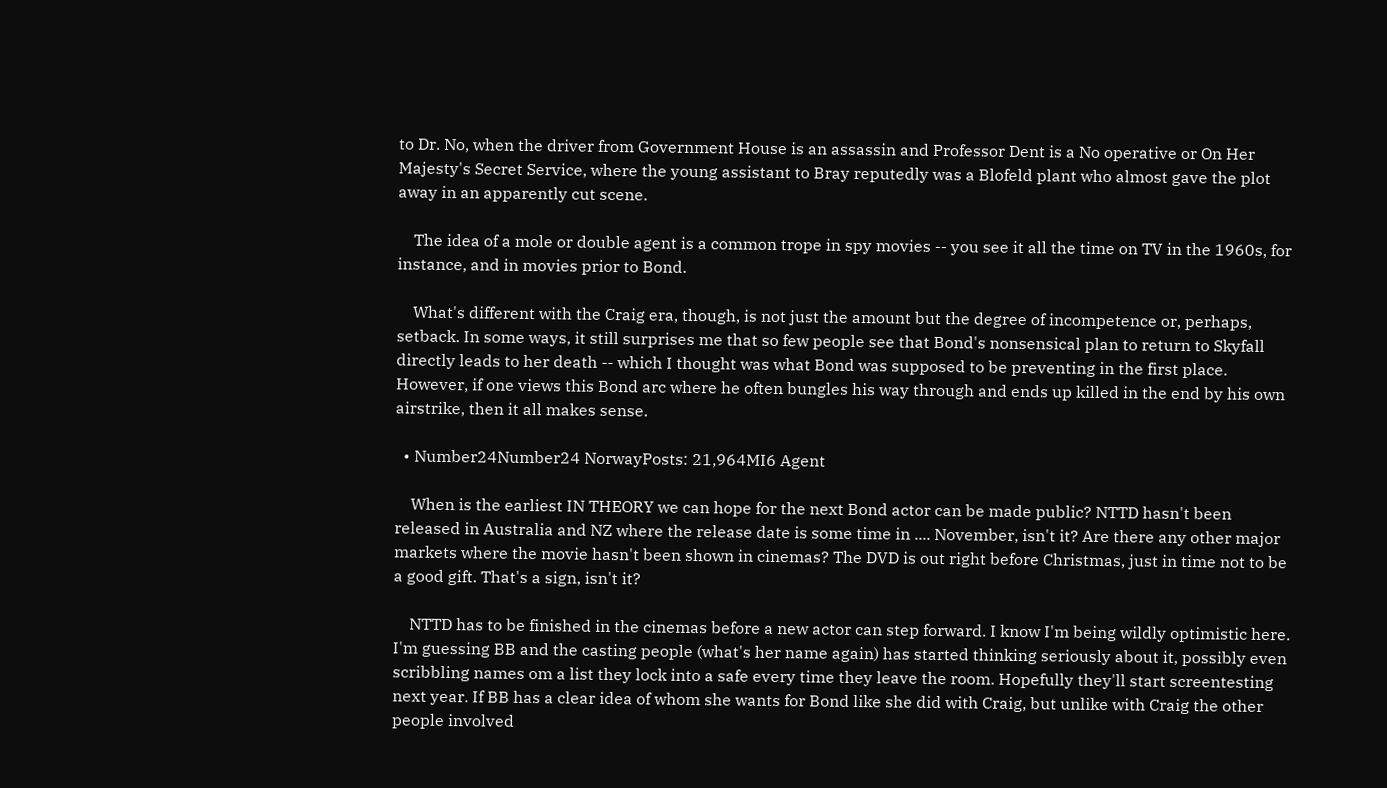to Dr. No, when the driver from Government House is an assassin and Professor Dent is a No operative or On Her Majesty's Secret Service, where the young assistant to Bray reputedly was a Blofeld plant who almost gave the plot away in an apparently cut scene.

    The idea of a mole or double agent is a common trope in spy movies -- you see it all the time on TV in the 1960s, for instance, and in movies prior to Bond.

    What's different with the Craig era, though, is not just the amount but the degree of incompetence or, perhaps, setback. In some ways, it still surprises me that so few people see that Bond's nonsensical plan to return to Skyfall directly leads to her death -- which I thought was what Bond was supposed to be preventing in the first place. However, if one views this Bond arc where he often bungles his way through and ends up killed in the end by his own airstrike, then it all makes sense.

  • Number24Number24 NorwayPosts: 21,964MI6 Agent

    When is the earliest IN THEORY we can hope for the next Bond actor can be made public? NTTD hasn't been released in Australia and NZ where the release date is some time in .... November, isn't it? Are there any other major markets where the movie hasn't been shown in cinemas? The DVD is out right before Christmas, just in time not to be a good gift. That's a sign, isn't it?

    NTTD has to be finished in the cinemas before a new actor can step forward. I know I'm being wildly optimistic here. I'm guessing BB and the casting people (what's her name again) has started thinking seriously about it, possibly even scribbling names om a list they lock into a safe every time they leave the room. Hopefully they'll start screentesting next year. If BB has a clear idea of whom she wants for Bond like she did with Craig, but unlike with Craig the other people involved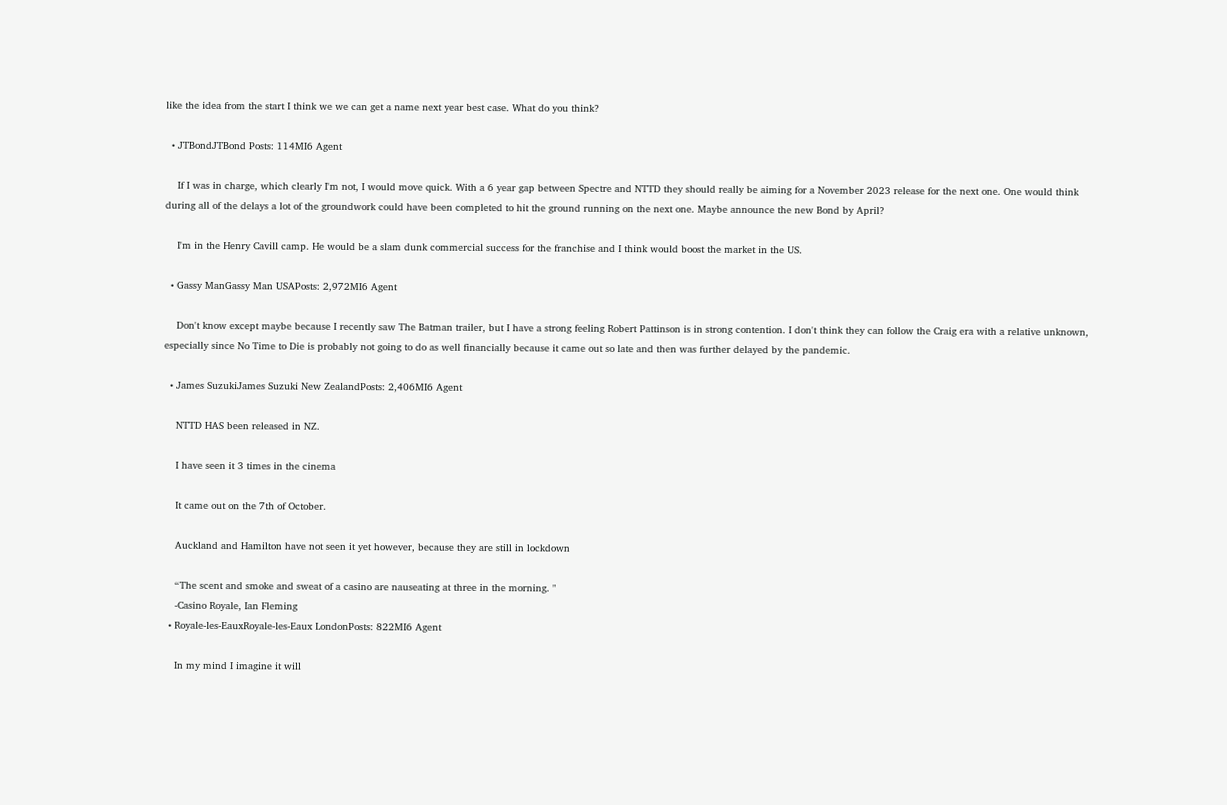like the idea from the start I think we we can get a name next year best case. What do you think?

  • JTBondJTBond Posts: 114MI6 Agent

    If I was in charge, which clearly I'm not, I would move quick. With a 6 year gap between Spectre and NTTD they should really be aiming for a November 2023 release for the next one. One would think during all of the delays a lot of the groundwork could have been completed to hit the ground running on the next one. Maybe announce the new Bond by April?

    I'm in the Henry Cavill camp. He would be a slam dunk commercial success for the franchise and I think would boost the market in the US.

  • Gassy ManGassy Man USAPosts: 2,972MI6 Agent

    Don't know except maybe because I recently saw The Batman trailer, but I have a strong feeling Robert Pattinson is in strong contention. I don't think they can follow the Craig era with a relative unknown, especially since No Time to Die is probably not going to do as well financially because it came out so late and then was further delayed by the pandemic.

  • James SuzukiJames Suzuki New ZealandPosts: 2,406MI6 Agent

    NTTD HAS been released in NZ.

    I have seen it 3 times in the cinema

    It came out on the 7th of October.

    Auckland and Hamilton have not seen it yet however, because they are still in lockdown

    “The scent and smoke and sweat of a casino are nauseating at three in the morning. "
    -Casino Royale, Ian Fleming
  • Royale-les-EauxRoyale-les-Eaux LondonPosts: 822MI6 Agent

    In my mind I imagine it will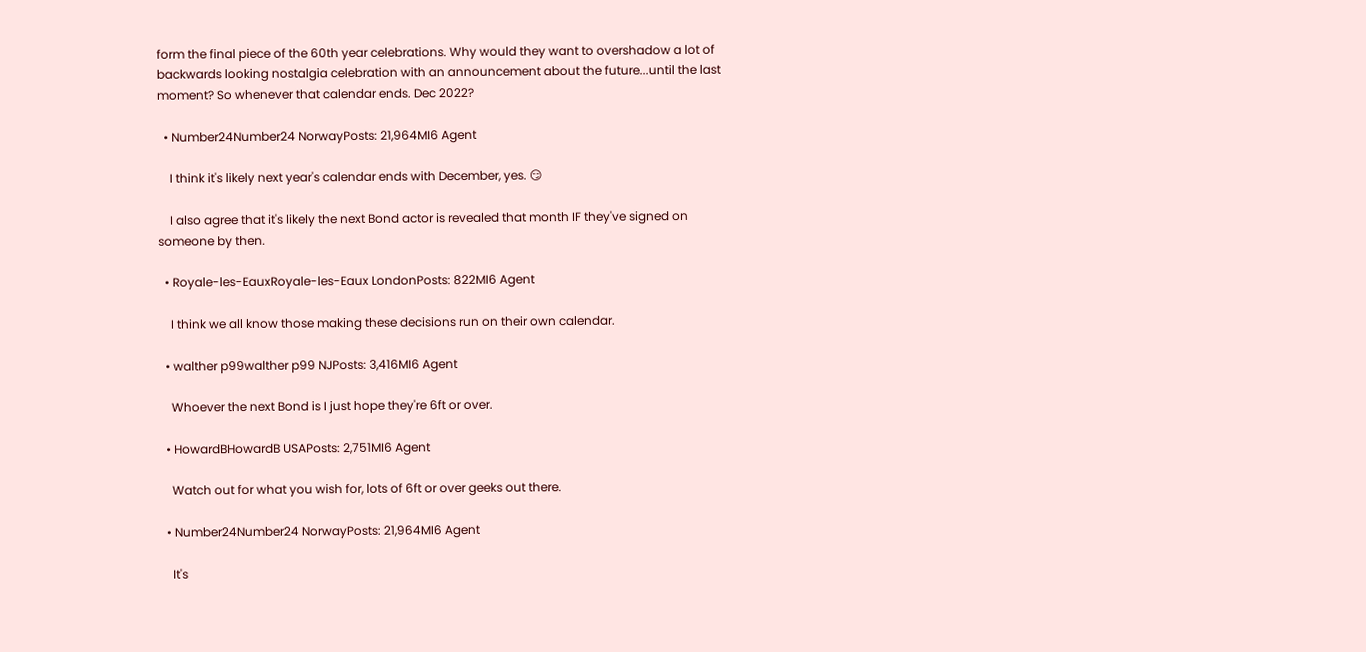form the final piece of the 60th year celebrations. Why would they want to overshadow a lot of backwards looking nostalgia celebration with an announcement about the future...until the last moment? So whenever that calendar ends. Dec 2022?

  • Number24Number24 NorwayPosts: 21,964MI6 Agent

    I think it's likely next year's calendar ends with December, yes. 😏

    I also agree that it's likely the next Bond actor is revealed that month IF they've signed on someone by then.

  • Royale-les-EauxRoyale-les-Eaux LondonPosts: 822MI6 Agent

    I think we all know those making these decisions run on their own calendar.

  • walther p99walther p99 NJPosts: 3,416MI6 Agent

    Whoever the next Bond is I just hope they're 6ft or over.

  • HowardBHowardB USAPosts: 2,751MI6 Agent

    Watch out for what you wish for, lots of 6ft or over geeks out there.

  • Number24Number24 NorwayPosts: 21,964MI6 Agent

    It's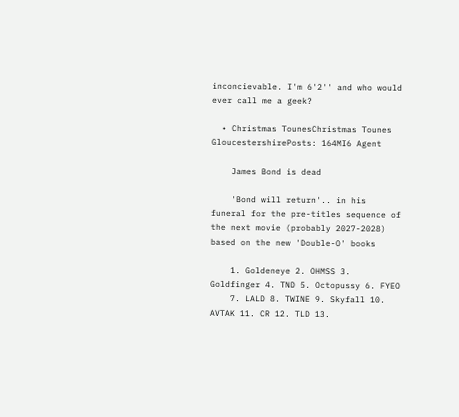inconcievable. I'm 6'2'' and who would ever call me a geek?

  • Christmas TounesChristmas Tounes GloucestershirePosts: 164MI6 Agent

    James Bond is dead

    'Bond will return'.. in his funeral for the pre-titles sequence of the next movie (probably 2027-2028) based on the new 'Double-O' books

    1. Goldeneye 2. OHMSS 3. Goldfinger 4. TND 5. Octopussy 6. FYEO
    7. LALD 8. TWINE 9. Skyfall 10. AVTAK 11. CR 12. TLD 13.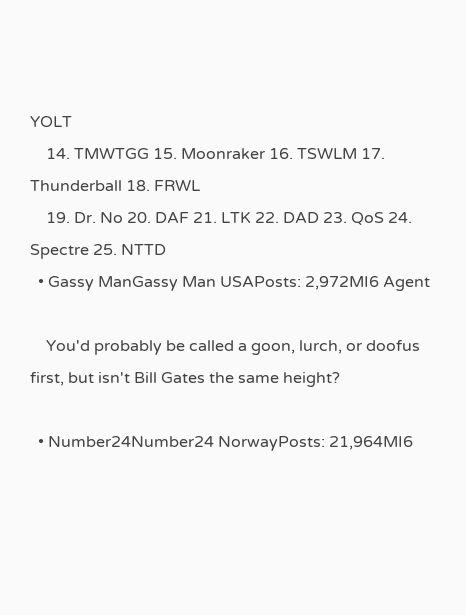YOLT
    14. TMWTGG 15. Moonraker 16. TSWLM 17. Thunderball 18. FRWL
    19. Dr. No 20. DAF 21. LTK 22. DAD 23. QoS 24. Spectre 25. NTTD
  • Gassy ManGassy Man USAPosts: 2,972MI6 Agent

    You'd probably be called a goon, lurch, or doofus first, but isn't Bill Gates the same height?

  • Number24Number24 NorwayPosts: 21,964MI6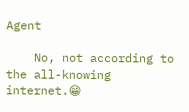Agent

    No, not according to the all-knowing internet.😁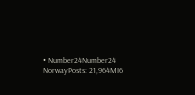• Number24Number24 NorwayPosts: 21,964MI6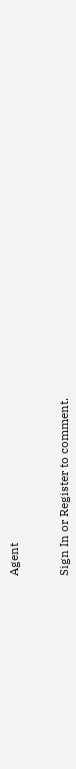Agent


Sign In or Register to comment.